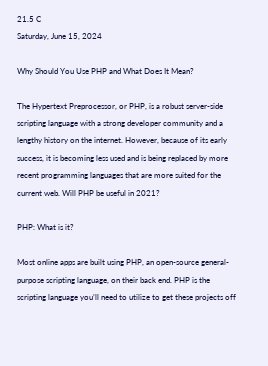21.5 C
Saturday, June 15, 2024

Why Should You Use PHP and What Does It Mean?

The Hypertext Preprocessor, or PHP, is a robust server-side scripting language with a strong developer community and a lengthy history on the internet. However, because of its early success, it is becoming less used and is being replaced by more recent programming languages that are more suited for the current web. Will PHP be useful in 2021?

PHP: What is it?

Most online apps are built using PHP, an open-source general-purpose scripting language, on their back end. PHP is the scripting language you’ll need to utilize to get these projects off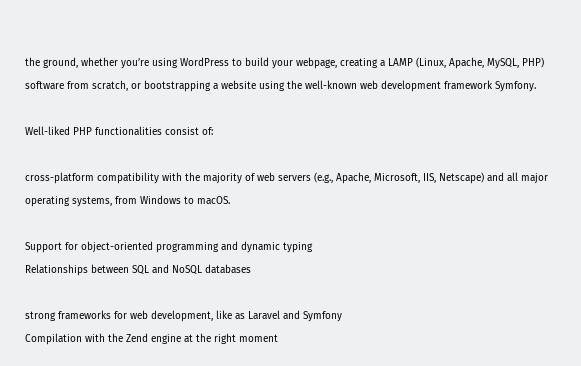the ground, whether you’re using WordPress to build your webpage, creating a LAMP (Linux, Apache, MySQL, PHP) software from scratch, or bootstrapping a website using the well-known web development framework Symfony.

Well-liked PHP functionalities consist of:

cross-platform compatibility with the majority of web servers (e.g., Apache, Microsoft, IIS, Netscape) and all major operating systems, from Windows to macOS.

Support for object-oriented programming and dynamic typing
Relationships between SQL and NoSQL databases

strong frameworks for web development, like as Laravel and Symfony
Compilation with the Zend engine at the right moment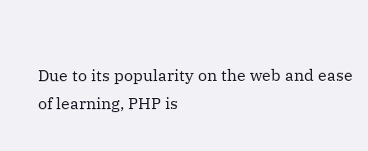Due to its popularity on the web and ease of learning, PHP is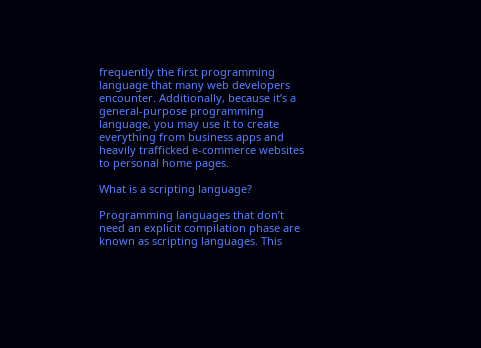frequently the first programming language that many web developers encounter. Additionally, because it’s a general-purpose programming language, you may use it to create everything from business apps and heavily trafficked e-commerce websites to personal home pages.

What is a scripting language?

Programming languages that don’t need an explicit compilation phase are known as scripting languages. This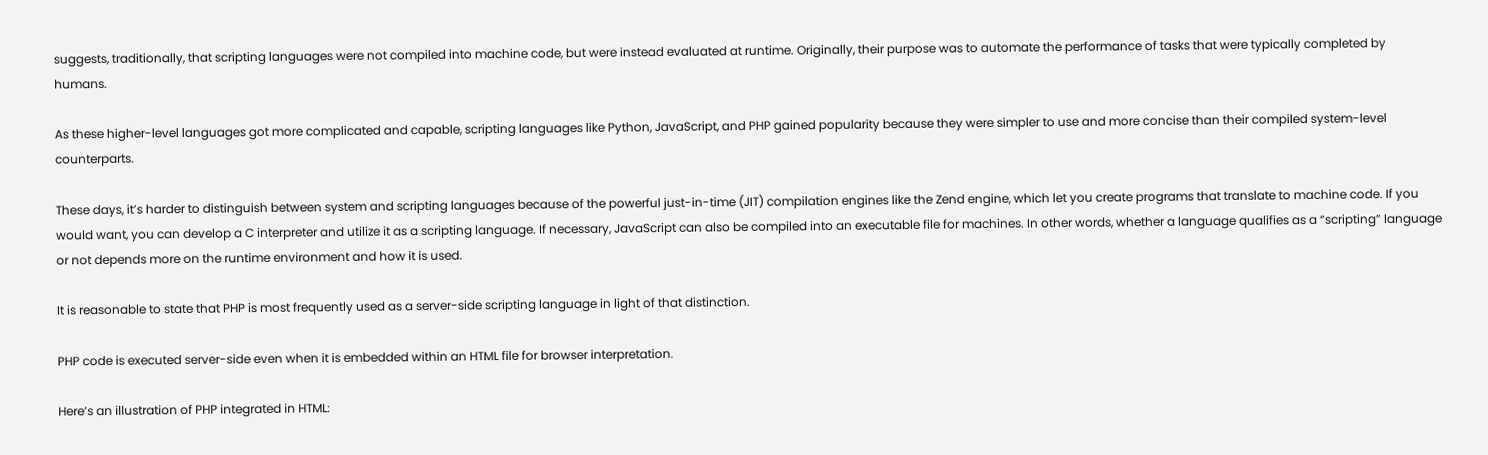suggests, traditionally, that scripting languages were not compiled into machine code, but were instead evaluated at runtime. Originally, their purpose was to automate the performance of tasks that were typically completed by humans.

As these higher-level languages got more complicated and capable, scripting languages like Python, JavaScript, and PHP gained popularity because they were simpler to use and more concise than their compiled system-level counterparts.

These days, it’s harder to distinguish between system and scripting languages because of the powerful just-in-time (JIT) compilation engines like the Zend engine, which let you create programs that translate to machine code. If you would want, you can develop a C interpreter and utilize it as a scripting language. If necessary, JavaScript can also be compiled into an executable file for machines. In other words, whether a language qualifies as a “scripting” language or not depends more on the runtime environment and how it is used.

It is reasonable to state that PHP is most frequently used as a server-side scripting language in light of that distinction.

PHP code is executed server-side even when it is embedded within an HTML file for browser interpretation.

Here’s an illustration of PHP integrated in HTML: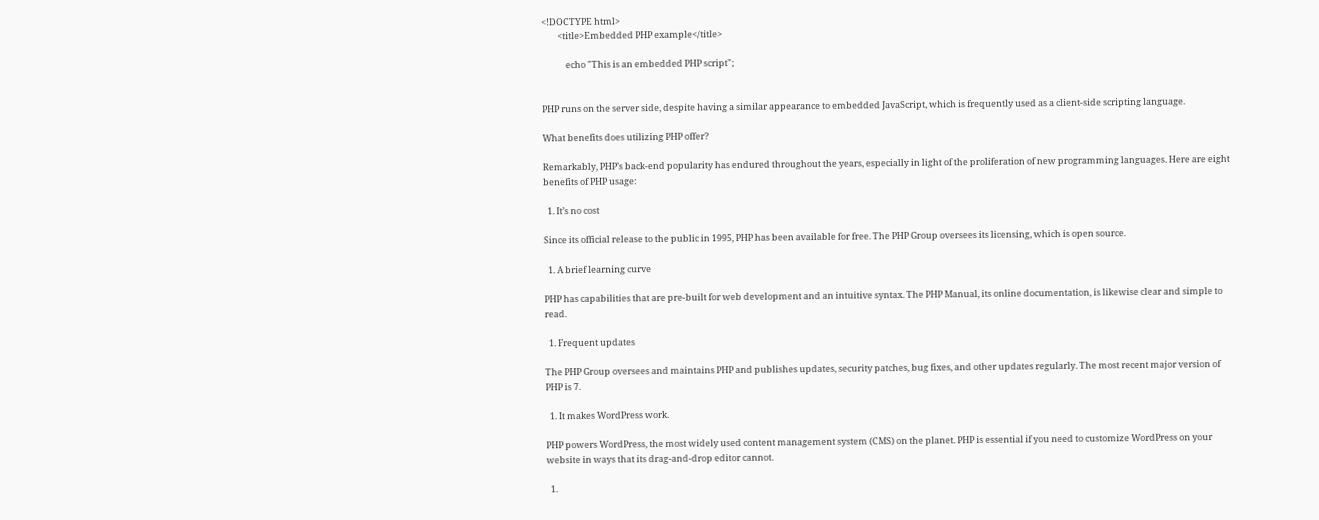<!DOCTYPE html>
        <title>Embedded PHP example</title>

            echo "This is an embedded PHP script";


PHP runs on the server side, despite having a similar appearance to embedded JavaScript, which is frequently used as a client-side scripting language.

What benefits does utilizing PHP offer?

Remarkably, PHP’s back-end popularity has endured throughout the years, especially in light of the proliferation of new programming languages. Here are eight benefits of PHP usage:

  1. It’s no cost

Since its official release to the public in 1995, PHP has been available for free. The PHP Group oversees its licensing, which is open source.

  1. A brief learning curve

PHP has capabilities that are pre-built for web development and an intuitive syntax. The PHP Manual, its online documentation, is likewise clear and simple to read.

  1. Frequent updates

The PHP Group oversees and maintains PHP and publishes updates, security patches, bug fixes, and other updates regularly. The most recent major version of PHP is 7.

  1. It makes WordPress work.

PHP powers WordPress, the most widely used content management system (CMS) on the planet. PHP is essential if you need to customize WordPress on your website in ways that its drag-and-drop editor cannot.

  1.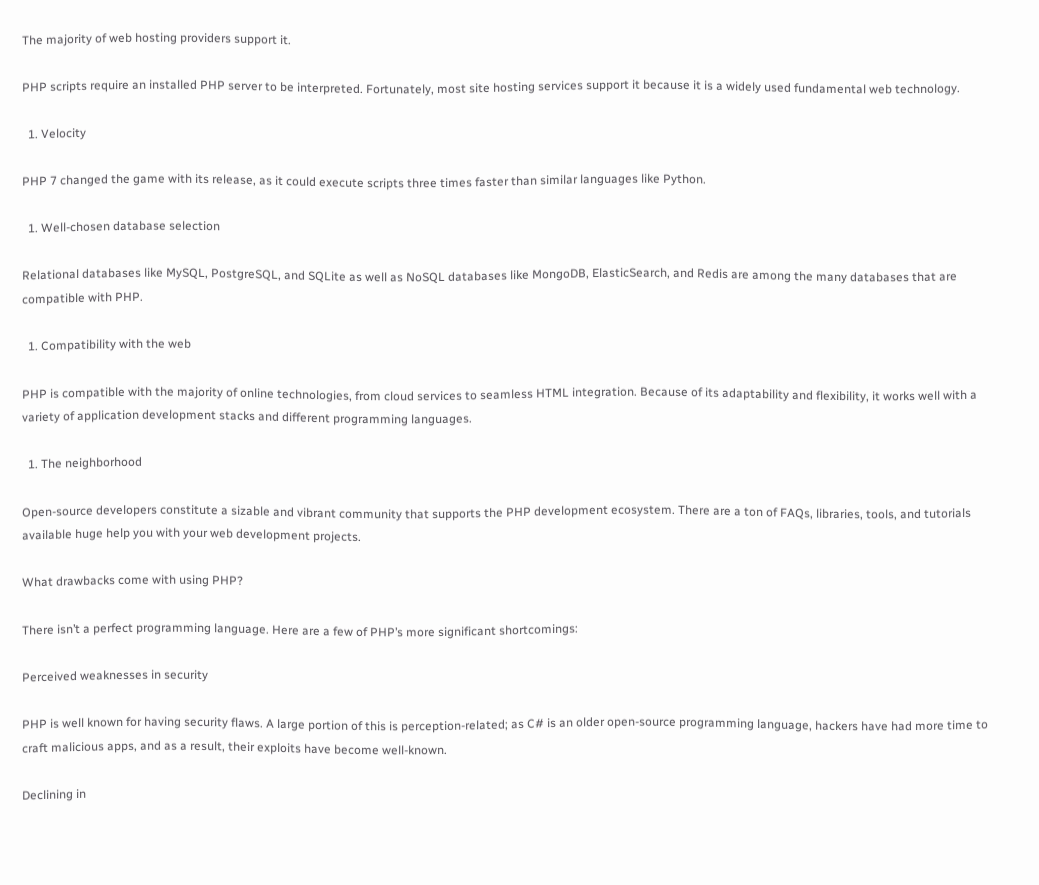The majority of web hosting providers support it.

PHP scripts require an installed PHP server to be interpreted. Fortunately, most site hosting services support it because it is a widely used fundamental web technology.

  1. Velocity

PHP 7 changed the game with its release, as it could execute scripts three times faster than similar languages like Python.

  1. Well-chosen database selection

Relational databases like MySQL, PostgreSQL, and SQLite as well as NoSQL databases like MongoDB, ElasticSearch, and Redis are among the many databases that are compatible with PHP.

  1. Compatibility with the web

PHP is compatible with the majority of online technologies, from cloud services to seamless HTML integration. Because of its adaptability and flexibility, it works well with a variety of application development stacks and different programming languages.

  1. The neighborhood

Open-source developers constitute a sizable and vibrant community that supports the PHP development ecosystem. There are a ton of FAQs, libraries, tools, and tutorials available huge help you with your web development projects.

What drawbacks come with using PHP?

There isn’t a perfect programming language. Here are a few of PHP’s more significant shortcomings:

Perceived weaknesses in security

PHP is well known for having security flaws. A large portion of this is perception-related; as C# is an older open-source programming language, hackers have had more time to craft malicious apps, and as a result, their exploits have become well-known.

Declining in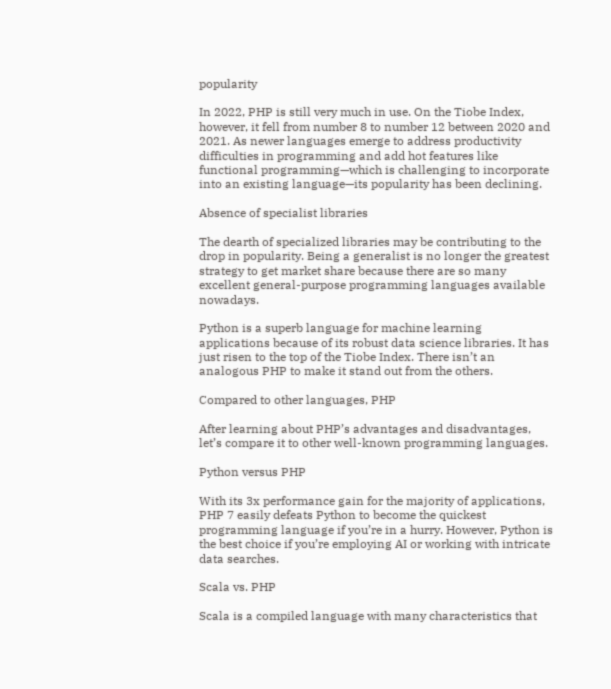popularity

In 2022, PHP is still very much in use. On the Tiobe Index, however, it fell from number 8 to number 12 between 2020 and 2021. As newer languages emerge to address productivity difficulties in programming and add hot features like functional programming—which is challenging to incorporate into an existing language—its popularity has been declining.

Absence of specialist libraries

The dearth of specialized libraries may be contributing to the drop in popularity. Being a generalist is no longer the greatest strategy to get market share because there are so many excellent general-purpose programming languages available nowadays.

Python is a superb language for machine learning applications because of its robust data science libraries. It has just risen to the top of the Tiobe Index. There isn’t an analogous PHP to make it stand out from the others.

Compared to other languages, PHP

After learning about PHP’s advantages and disadvantages, let’s compare it to other well-known programming languages.

Python versus PHP

With its 3x performance gain for the majority of applications, PHP 7 easily defeats Python to become the quickest programming language if you’re in a hurry. However, Python is the best choice if you’re employing AI or working with intricate data searches.

Scala vs. PHP

Scala is a compiled language with many characteristics that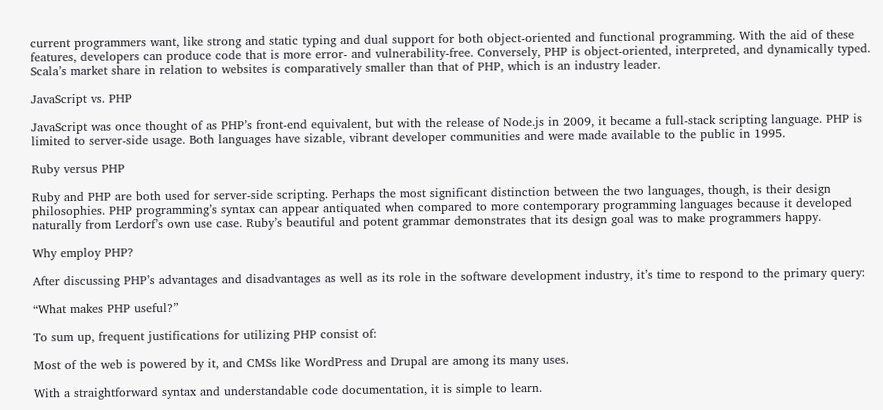current programmers want, like strong and static typing and dual support for both object-oriented and functional programming. With the aid of these features, developers can produce code that is more error- and vulnerability-free. Conversely, PHP is object-oriented, interpreted, and dynamically typed. Scala’s market share in relation to websites is comparatively smaller than that of PHP, which is an industry leader.

JavaScript vs. PHP

JavaScript was once thought of as PHP’s front-end equivalent, but with the release of Node.js in 2009, it became a full-stack scripting language. PHP is limited to server-side usage. Both languages have sizable, vibrant developer communities and were made available to the public in 1995.

Ruby versus PHP

Ruby and PHP are both used for server-side scripting. Perhaps the most significant distinction between the two languages, though, is their design philosophies. PHP programming’s syntax can appear antiquated when compared to more contemporary programming languages because it developed naturally from Lerdorf’s own use case. Ruby’s beautiful and potent grammar demonstrates that its design goal was to make programmers happy.

Why employ PHP?

After discussing PHP’s advantages and disadvantages as well as its role in the software development industry, it’s time to respond to the primary query:

“What makes PHP useful?”

To sum up, frequent justifications for utilizing PHP consist of:

Most of the web is powered by it, and CMSs like WordPress and Drupal are among its many uses.

With a straightforward syntax and understandable code documentation, it is simple to learn.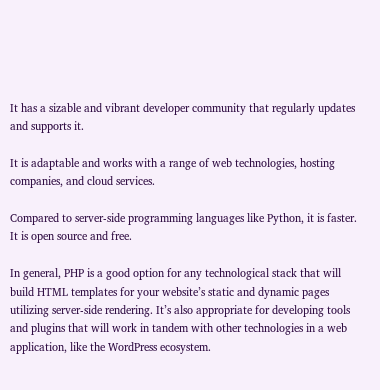It has a sizable and vibrant developer community that regularly updates and supports it.

It is adaptable and works with a range of web technologies, hosting companies, and cloud services.

Compared to server-side programming languages like Python, it is faster.
It is open source and free.

In general, PHP is a good option for any technological stack that will build HTML templates for your website’s static and dynamic pages utilizing server-side rendering. It’s also appropriate for developing tools and plugins that will work in tandem with other technologies in a web application, like the WordPress ecosystem.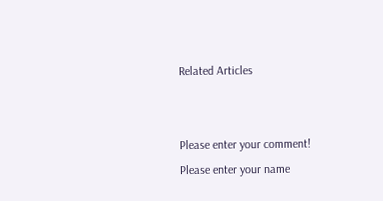Related Articles


Please enter your comment!
Please enter your name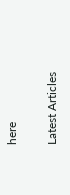here

Latest Articles